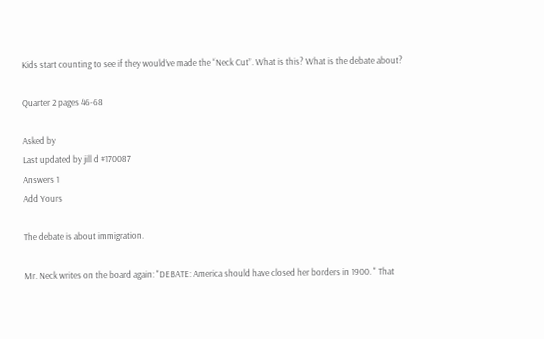Kids start counting to see if they would’ve made the “Neck Cut”. What is this? What is the debate about?

Quarter 2 pages 46-68

Asked by
Last updated by jill d #170087
Answers 1
Add Yours

The debate is about immigration.

Mr. Neck writes on the board again: "DEBATE: America should have closed her borders in 1900. " That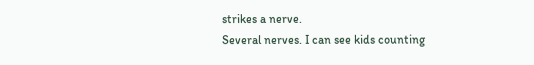strikes a nerve.
Several nerves. I can see kids counting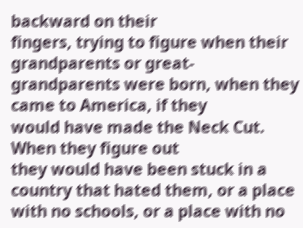backward on their
fingers, trying to figure when their grandparents or great-
grandparents were born, when they came to America, if they
would have made the Neck Cut. When they figure out
they would have been stuck in a country that hated them, or a place with no schools, or a place with no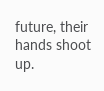future, their
hands shoot up.